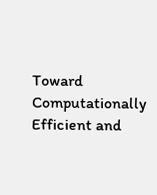Toward Computationally Efficient and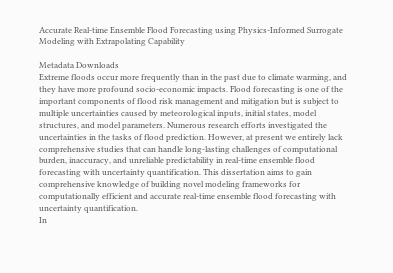Accurate Real-time Ensemble Flood Forecasting using Physics-Informed Surrogate Modeling with Extrapolating Capability

Metadata Downloads
Extreme floods occur more frequently than in the past due to climate warming, and they have more profound socio-economic impacts. Flood forecasting is one of the important components of flood risk management and mitigation but is subject to multiple uncertainties caused by meteorological inputs, initial states, model structures, and model parameters. Numerous research efforts investigated the uncertainties in the tasks of flood prediction. However, at present we entirely lack comprehensive studies that can handle long-lasting challenges of computational burden, inaccuracy, and unreliable predictability in real-time ensemble flood forecasting with uncertainty quantification. This dissertation aims to gain comprehensive knowledge of building novel modeling frameworks for computationally efficient and accurate real-time ensemble flood forecasting with uncertainty quantification.
In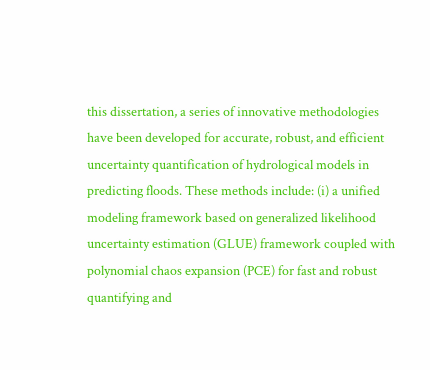this dissertation, a series of innovative methodologies have been developed for accurate, robust, and efficient uncertainty quantification of hydrological models in predicting floods. These methods include: (i) a unified modeling framework based on generalized likelihood uncertainty estimation (GLUE) framework coupled with polynomial chaos expansion (PCE) for fast and robust quantifying and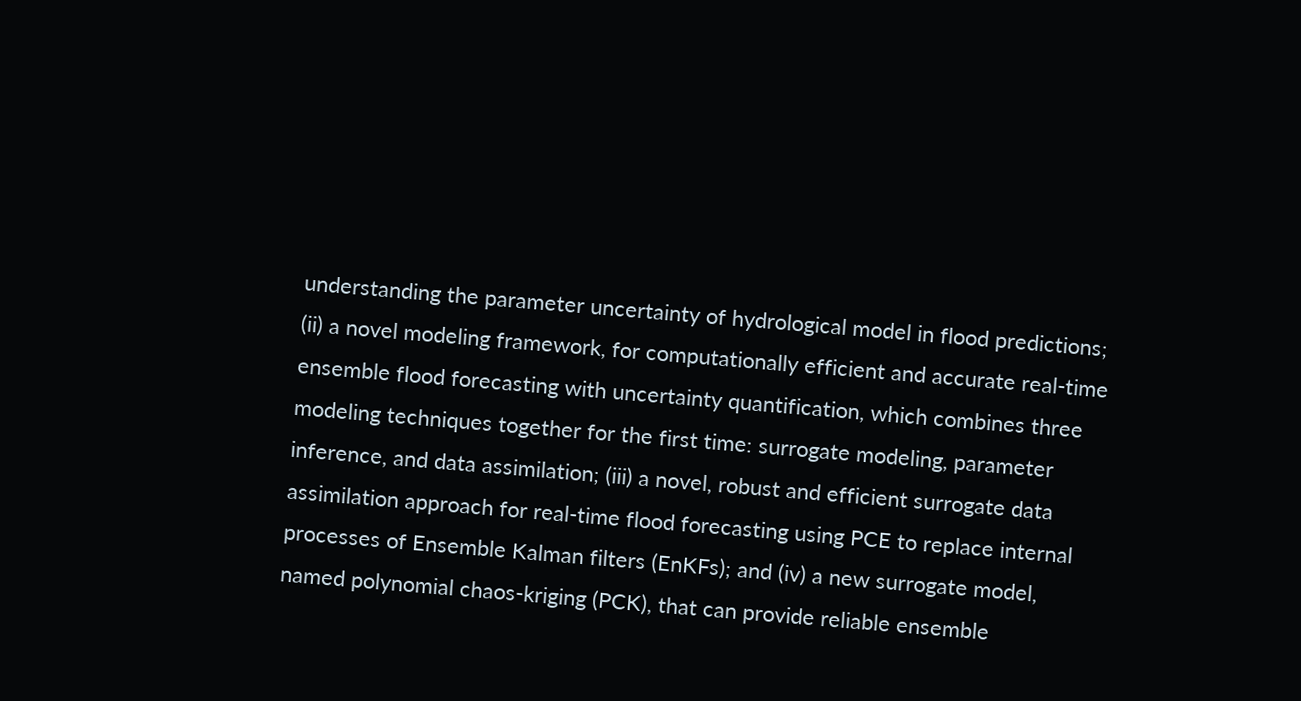understanding the parameter uncertainty of hydrological model in flood predictions; (ii) a novel modeling framework, for computationally efficient and accurate real-time ensemble flood forecasting with uncertainty quantification, which combines three modeling techniques together for the first time: surrogate modeling, parameter inference, and data assimilation; (iii) a novel, robust and efficient surrogate data assimilation approach for real-time flood forecasting using PCE to replace internal processes of Ensemble Kalman filters (EnKFs); and (iv) a new surrogate model, named polynomial chaos-kriging (PCK), that can provide reliable ensemble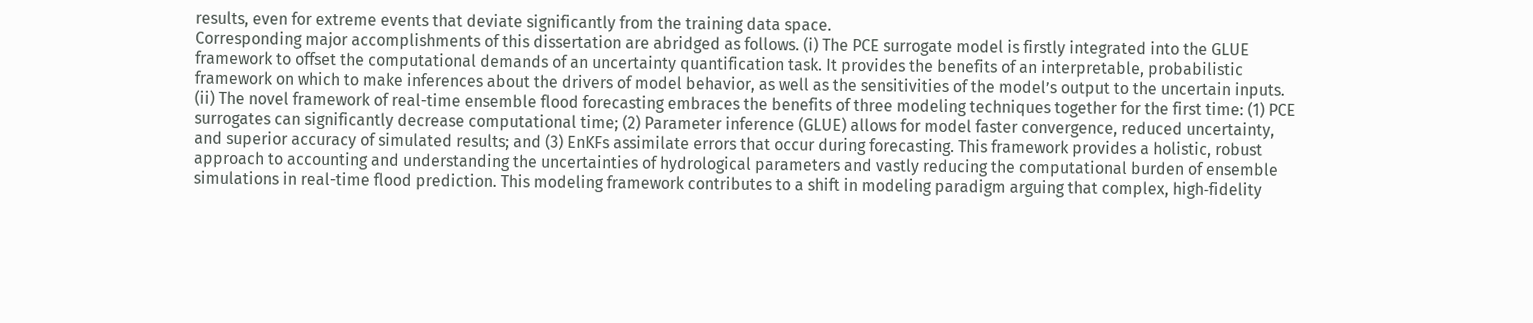results, even for extreme events that deviate significantly from the training data space.
Corresponding major accomplishments of this dissertation are abridged as follows. (i) The PCE surrogate model is firstly integrated into the GLUE framework to offset the computational demands of an uncertainty quantification task. It provides the benefits of an interpretable, probabilistic framework on which to make inferences about the drivers of model behavior, as well as the sensitivities of the model’s output to the uncertain inputs. (ii) The novel framework of real-time ensemble flood forecasting embraces the benefits of three modeling techniques together for the first time: (1) PCE surrogates can significantly decrease computational time; (2) Parameter inference (GLUE) allows for model faster convergence, reduced uncertainty, and superior accuracy of simulated results; and (3) EnKFs assimilate errors that occur during forecasting. This framework provides a holistic, robust approach to accounting and understanding the uncertainties of hydrological parameters and vastly reducing the computational burden of ensemble simulations in real-time flood prediction. This modeling framework contributes to a shift in modeling paradigm arguing that complex, high‐fidelity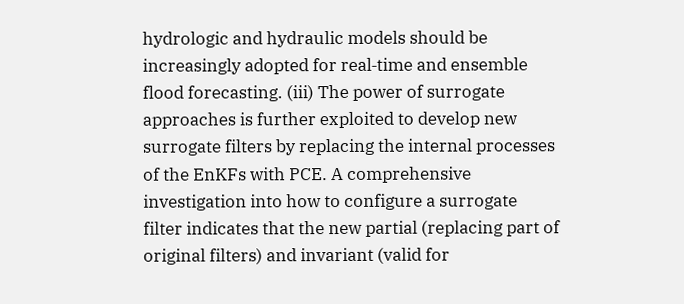hydrologic and hydraulic models should be increasingly adopted for real‐time and ensemble flood forecasting. (iii) The power of surrogate approaches is further exploited to develop new surrogate filters by replacing the internal processes of the EnKFs with PCE. A comprehensive investigation into how to configure a surrogate filter indicates that the new partial (replacing part of original filters) and invariant (valid for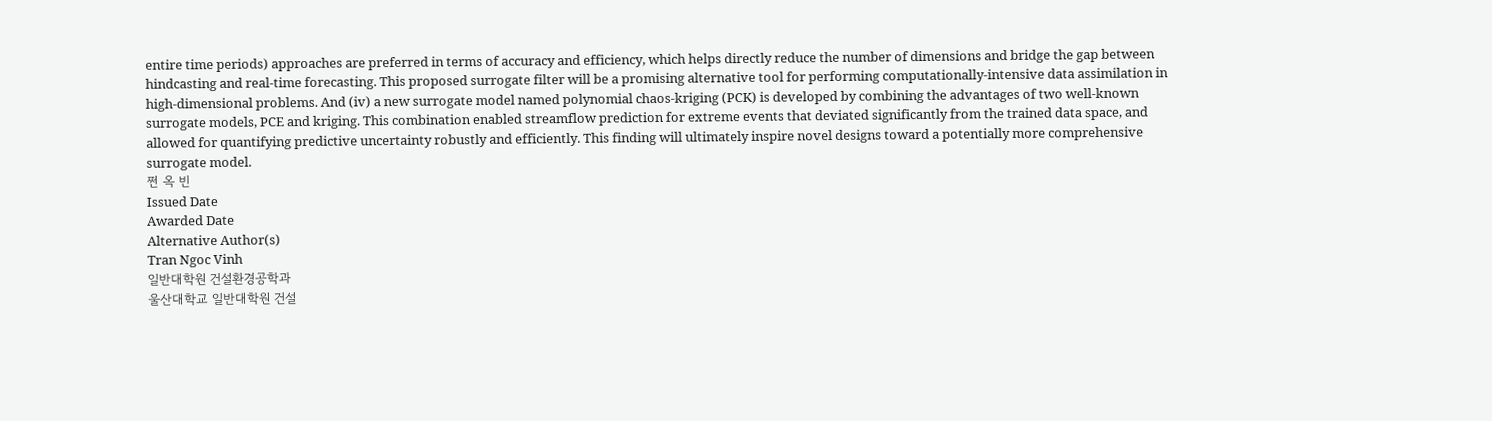entire time periods) approaches are preferred in terms of accuracy and efficiency, which helps directly reduce the number of dimensions and bridge the gap between hindcasting and real-time forecasting. This proposed surrogate filter will be a promising alternative tool for performing computationally-intensive data assimilation in high-dimensional problems. And (iv) a new surrogate model named polynomial chaos-kriging (PCK) is developed by combining the advantages of two well-known surrogate models, PCE and kriging. This combination enabled streamflow prediction for extreme events that deviated significantly from the trained data space, and allowed for quantifying predictive uncertainty robustly and efficiently. This finding will ultimately inspire novel designs toward a potentially more comprehensive surrogate model.
쩐 옥 빈
Issued Date
Awarded Date
Alternative Author(s)
Tran Ngoc Vinh
일반대학원 건설환경공학과
울산대학교 일반대학원 건설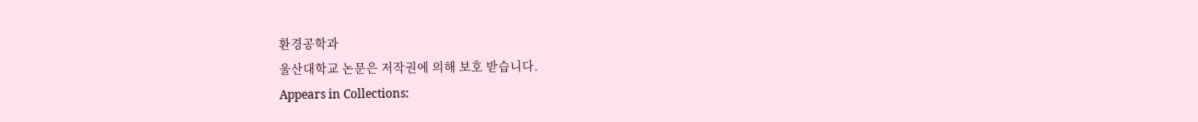환경공학과
울산대학교 논문은 저작권에 의해 보호 받습니다.
Appears in Collections: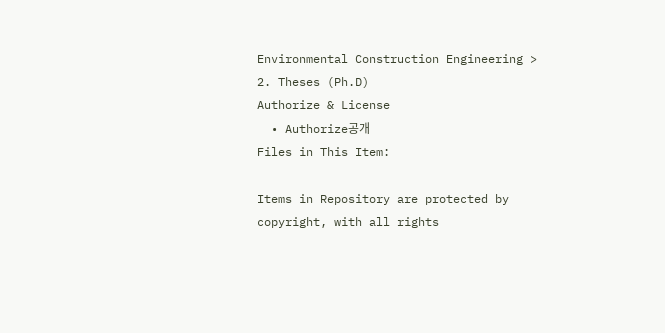Environmental Construction Engineering > 2. Theses (Ph.D)
Authorize & License
  • Authorize공개
Files in This Item:

Items in Repository are protected by copyright, with all rights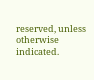reserved, unless otherwise indicated.